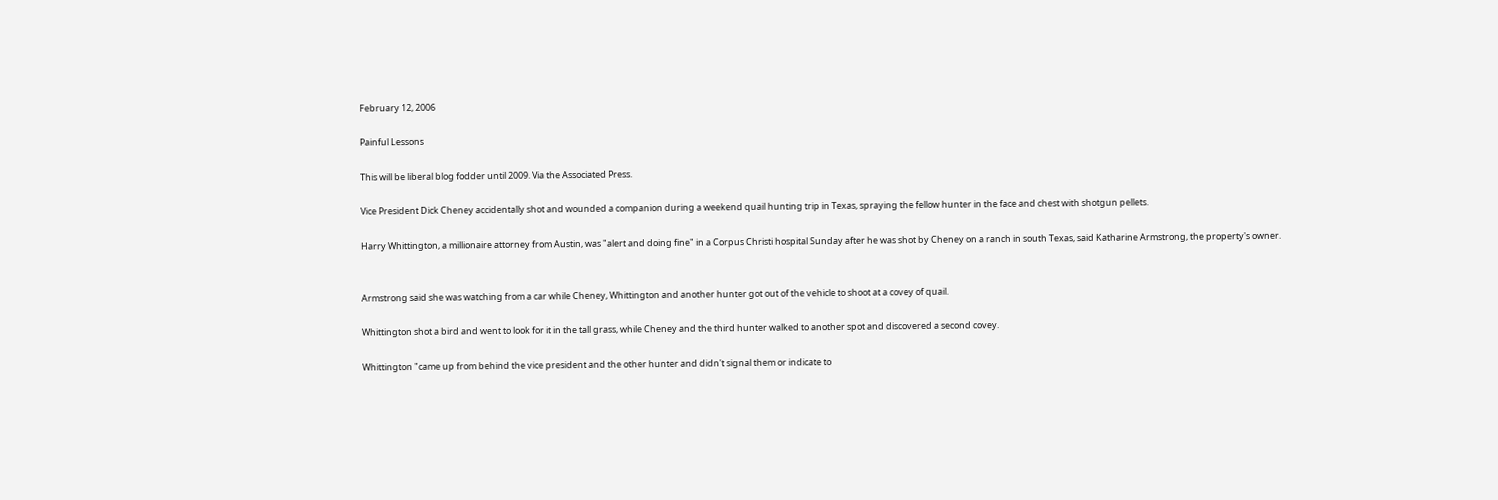February 12, 2006

Painful Lessons

This will be liberal blog fodder until 2009. Via the Associated Press.

Vice President Dick Cheney accidentally shot and wounded a companion during a weekend quail hunting trip in Texas, spraying the fellow hunter in the face and chest with shotgun pellets.

Harry Whittington, a millionaire attorney from Austin, was "alert and doing fine" in a Corpus Christi hospital Sunday after he was shot by Cheney on a ranch in south Texas, said Katharine Armstrong, the property's owner.


Armstrong said she was watching from a car while Cheney, Whittington and another hunter got out of the vehicle to shoot at a covey of quail.

Whittington shot a bird and went to look for it in the tall grass, while Cheney and the third hunter walked to another spot and discovered a second covey.

Whittington "came up from behind the vice president and the other hunter and didn't signal them or indicate to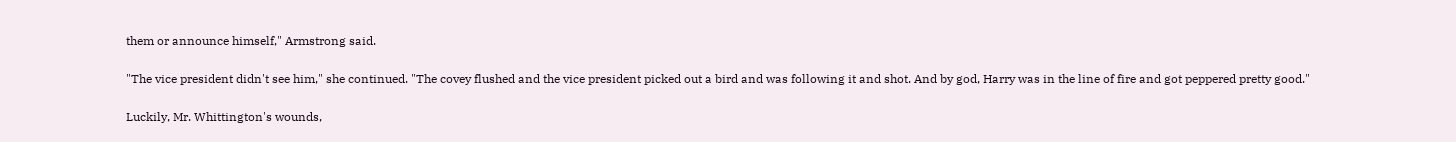them or announce himself," Armstrong said.

"The vice president didn't see him," she continued. "The covey flushed and the vice president picked out a bird and was following it and shot. And by god, Harry was in the line of fire and got peppered pretty good."

Luckily, Mr. Whittington's wounds,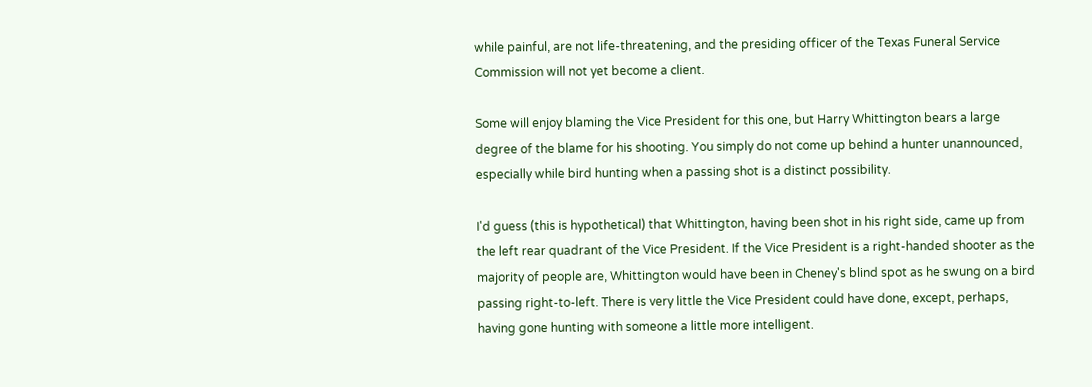while painful, are not life-threatening, and the presiding officer of the Texas Funeral Service Commission will not yet become a client.

Some will enjoy blaming the Vice President for this one, but Harry Whittington bears a large degree of the blame for his shooting. You simply do not come up behind a hunter unannounced, especially while bird hunting when a passing shot is a distinct possibility.

I'd guess (this is hypothetical) that Whittington, having been shot in his right side, came up from the left rear quadrant of the Vice President. If the Vice President is a right-handed shooter as the majority of people are, Whittington would have been in Cheney's blind spot as he swung on a bird passing right-to-left. There is very little the Vice President could have done, except, perhaps, having gone hunting with someone a little more intelligent.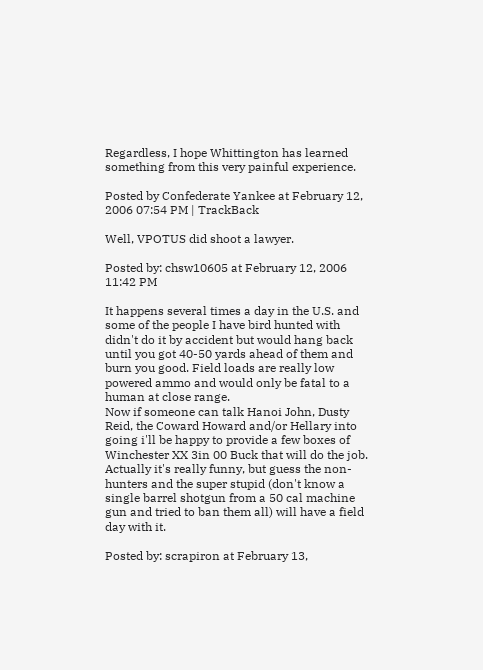Regardless, I hope Whittington has learned something from this very painful experience.

Posted by Confederate Yankee at February 12, 2006 07:54 PM | TrackBack

Well, VPOTUS did shoot a lawyer.

Posted by: chsw10605 at February 12, 2006 11:42 PM

It happens several times a day in the U.S. and some of the people I have bird hunted with didn't do it by accident but would hang back until you got 40-50 yards ahead of them and burn you good. Field loads are really low powered ammo and would only be fatal to a human at close range.
Now if someone can talk Hanoi John, Dusty Reid, the Coward Howard and/or Hellary into going i'll be happy to provide a few boxes of Winchester XX 3in 00 Buck that will do the job.
Actually it's really funny, but guess the non-hunters and the super stupid (don't know a single barrel shotgun from a 50 cal machine gun and tried to ban them all) will have a field day with it.

Posted by: scrapiron at February 13,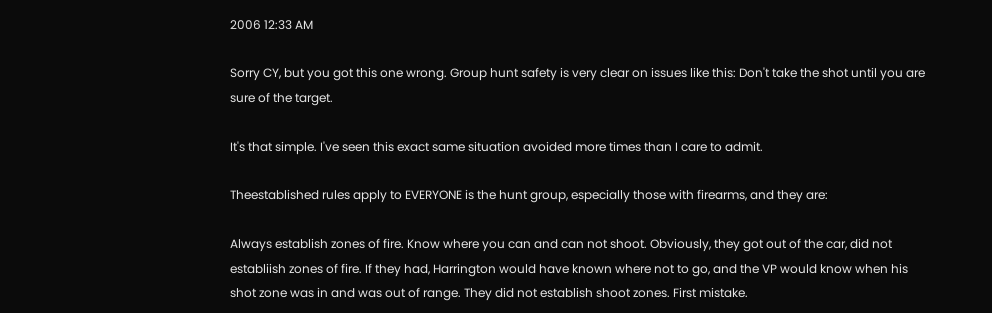2006 12:33 AM

Sorry CY, but you got this one wrong. Group hunt safety is very clear on issues like this: Don't take the shot until you are sure of the target.

It's that simple. I've seen this exact same situation avoided more times than I care to admit.

Theestablished rules apply to EVERYONE is the hunt group, especially those with firearms, and they are:

Always establish zones of fire. Know where you can and can not shoot. Obviously, they got out of the car, did not establiish zones of fire. If they had, Harrington would have known where not to go, and the VP would know when his shot zone was in and was out of range. They did not establish shoot zones. First mistake.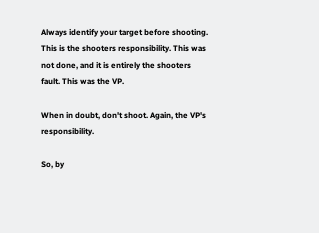Always identify your target before shooting. This is the shooters responsibility. This was not done, and it is entirely the shooters fault. This was the VP.

When in doubt, don't shoot. Again, the VP's responsibility.

So, by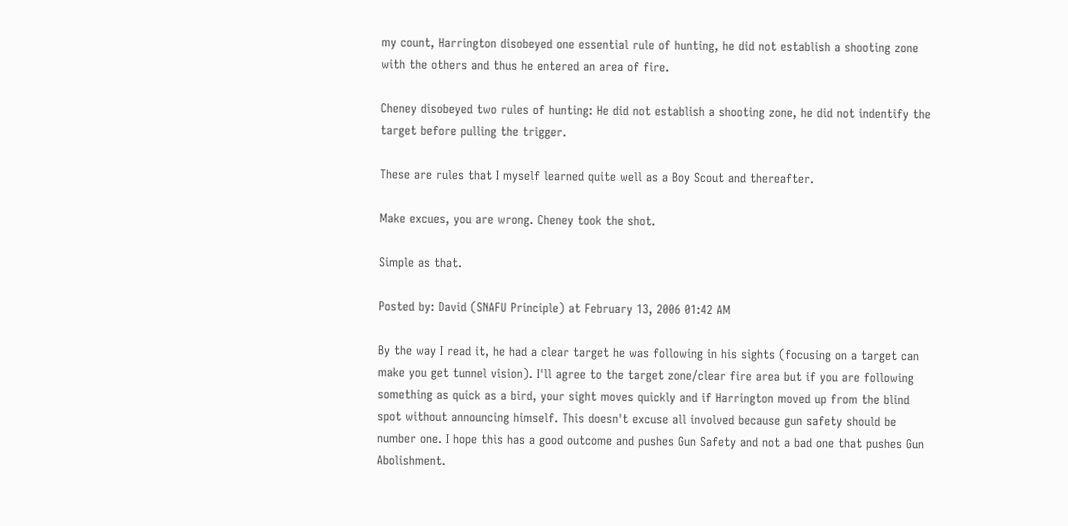my count, Harrington disobeyed one essential rule of hunting, he did not establish a shooting zone with the others and thus he entered an area of fire.

Cheney disobeyed two rules of hunting: He did not establish a shooting zone, he did not indentify the target before pulling the trigger.

These are rules that I myself learned quite well as a Boy Scout and thereafter.

Make excues, you are wrong. Cheney took the shot.

Simple as that.

Posted by: David (SNAFU Principle) at February 13, 2006 01:42 AM

By the way I read it, he had a clear target he was following in his sights (focusing on a target can make you get tunnel vision). I'll agree to the target zone/clear fire area but if you are following something as quick as a bird, your sight moves quickly and if Harrington moved up from the blind spot without announcing himself. This doesn't excuse all involved because gun safety should be number one. I hope this has a good outcome and pushes Gun Safety and not a bad one that pushes Gun Abolishment.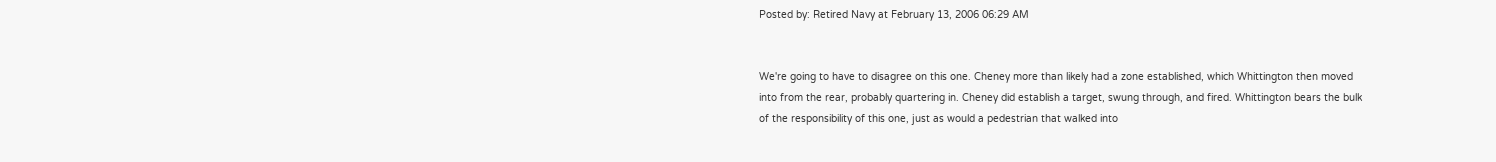Posted by: Retired Navy at February 13, 2006 06:29 AM


We're going to have to disagree on this one. Cheney more than likely had a zone established, which Whittington then moved into from the rear, probably quartering in. Cheney did establish a target, swung through, and fired. Whittington bears the bulk of the responsibility of this one, just as would a pedestrian that walked into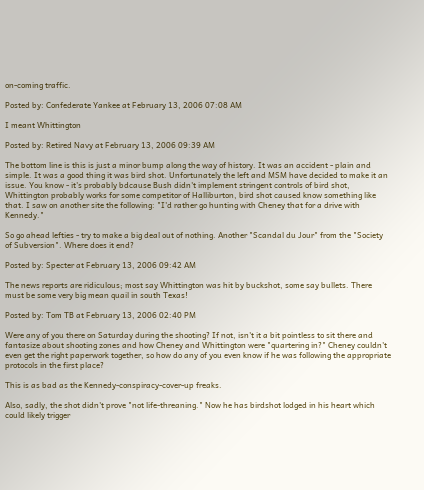on-coming traffic.

Posted by: Confederate Yankee at February 13, 2006 07:08 AM

I meant Whittington

Posted by: Retired Navy at February 13, 2006 09:39 AM

The bottom line is this is just a minor bump along the way of history. It was an accident - plain and simple. It was a good thing it was bird shot. Unfortunately the left and MSM have decided to make it an issue. You know - it's probably bdcause Bush didn't implement stringent controls of bird shot, Whittington probably works for some competitor of Halliburton, bird shot caused know something like that. I saw on another site the following: "I'd rather go hunting with Cheney that for a drive with Kennedy."

So go ahead lefties - try to make a big deal out of nothing. Another "Scandal du Jour" from the "Society of Subversion". Where does it end?

Posted by: Specter at February 13, 2006 09:42 AM

The news reports are ridiculous; most say Whittington was hit by buckshot, some say bullets. There must be some very big mean quail in south Texas!

Posted by: Tom TB at February 13, 2006 02:40 PM

Were any of you there on Saturday during the shooting? If not, isn't it a bit pointless to sit there and fantasize about shooting zones and how Cheney and Whittington were "quartering in?" Cheney couldn't even get the right paperwork together, so how do any of you even know if he was following the appropriate protocols in the first place?

This is as bad as the Kennedy-conspiracy-cover-up freaks.

Also, sadly, the shot didn't prove "not life-threaning." Now he has birdshot lodged in his heart which could likely trigger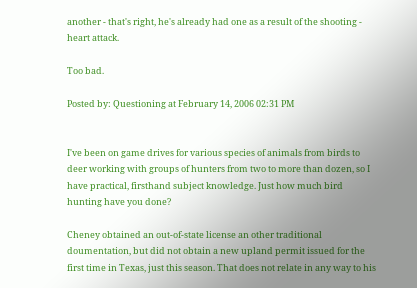another - that's right, he's already had one as a result of the shooting - heart attack.

Too bad.

Posted by: Questioning at February 14, 2006 02:31 PM


I've been on game drives for various species of animals from birds to deer working with groups of hunters from two to more than dozen, so I have practical, firsthand subject knowledge. Just how much bird hunting have you done?

Cheney obtained an out-of-state license an other traditional doumentation, but did not obtain a new upland permit issued for the first time in Texas, just this season. That does not relate in any way to his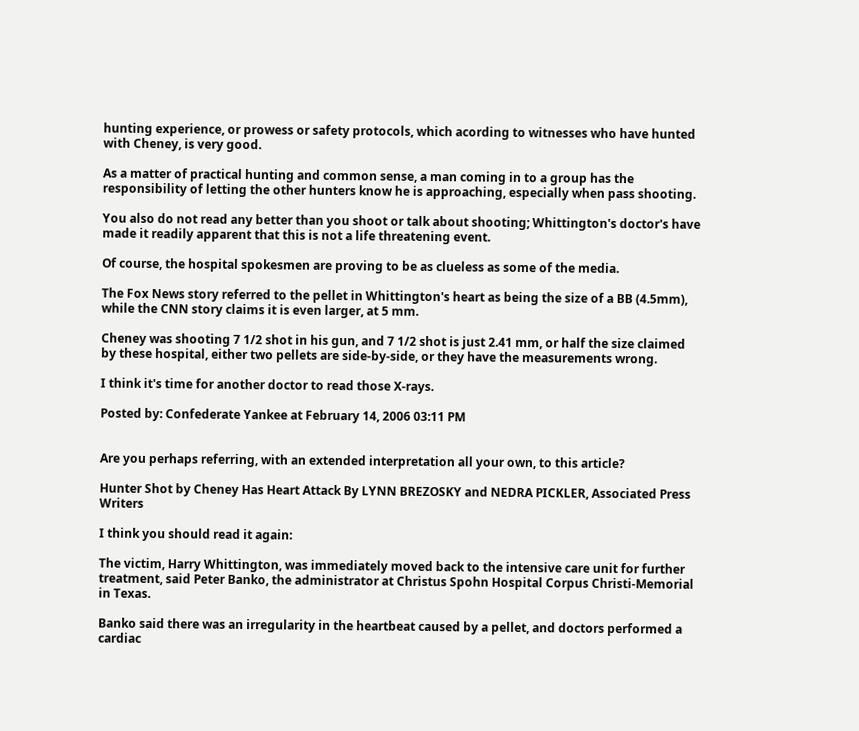hunting experience, or prowess or safety protocols, which acording to witnesses who have hunted with Cheney, is very good.

As a matter of practical hunting and common sense, a man coming in to a group has the responsibility of letting the other hunters know he is approaching, especially when pass shooting.

You also do not read any better than you shoot or talk about shooting; Whittington's doctor's have made it readily apparent that this is not a life threatening event.

Of course, the hospital spokesmen are proving to be as clueless as some of the media.

The Fox News story referred to the pellet in Whittington's heart as being the size of a BB (4.5mm), while the CNN story claims it is even larger, at 5 mm.

Cheney was shooting 7 1/2 shot in his gun, and 7 1/2 shot is just 2.41 mm, or half the size claimed by these hospital, either two pellets are side-by-side, or they have the measurements wrong.

I think it's time for another doctor to read those X-rays.

Posted by: Confederate Yankee at February 14, 2006 03:11 PM


Are you perhaps referring, with an extended interpretation all your own, to this article?

Hunter Shot by Cheney Has Heart Attack By LYNN BREZOSKY and NEDRA PICKLER, Associated Press Writers

I think you should read it again:

The victim, Harry Whittington, was immediately moved back to the intensive care unit for further treatment, said Peter Banko, the administrator at Christus Spohn Hospital Corpus Christi-Memorial in Texas.

Banko said there was an irregularity in the heartbeat caused by a pellet, and doctors performed a cardiac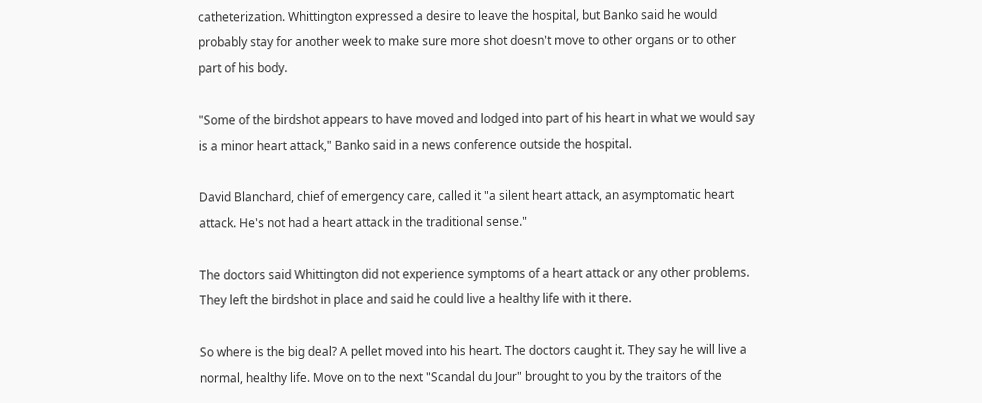catheterization. Whittington expressed a desire to leave the hospital, but Banko said he would probably stay for another week to make sure more shot doesn't move to other organs or to other part of his body.

"Some of the birdshot appears to have moved and lodged into part of his heart in what we would say is a minor heart attack," Banko said in a news conference outside the hospital.

David Blanchard, chief of emergency care, called it "a silent heart attack, an asymptomatic heart attack. He's not had a heart attack in the traditional sense."

The doctors said Whittington did not experience symptoms of a heart attack or any other problems. They left the birdshot in place and said he could live a healthy life with it there.

So where is the big deal? A pellet moved into his heart. The doctors caught it. They say he will live a normal, healthy life. Move on to the next "Scandal du Jour" brought to you by the traitors of the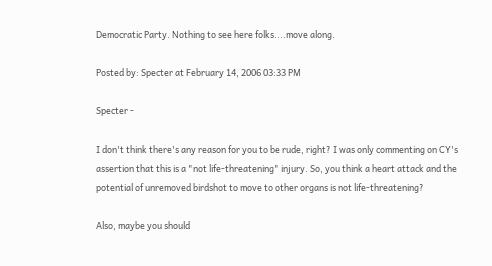Democratic Party. Nothing to see here folks....move along.

Posted by: Specter at February 14, 2006 03:33 PM

Specter -

I don't think there's any reason for you to be rude, right? I was only commenting on CY's assertion that this is a "not life-threatening" injury. So, you think a heart attack and the potential of unremoved birdshot to move to other organs is not life-threatening?

Also, maybe you should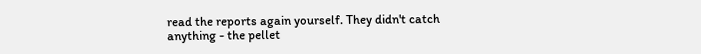read the reports again yourself. They didn't catch anything - the pellet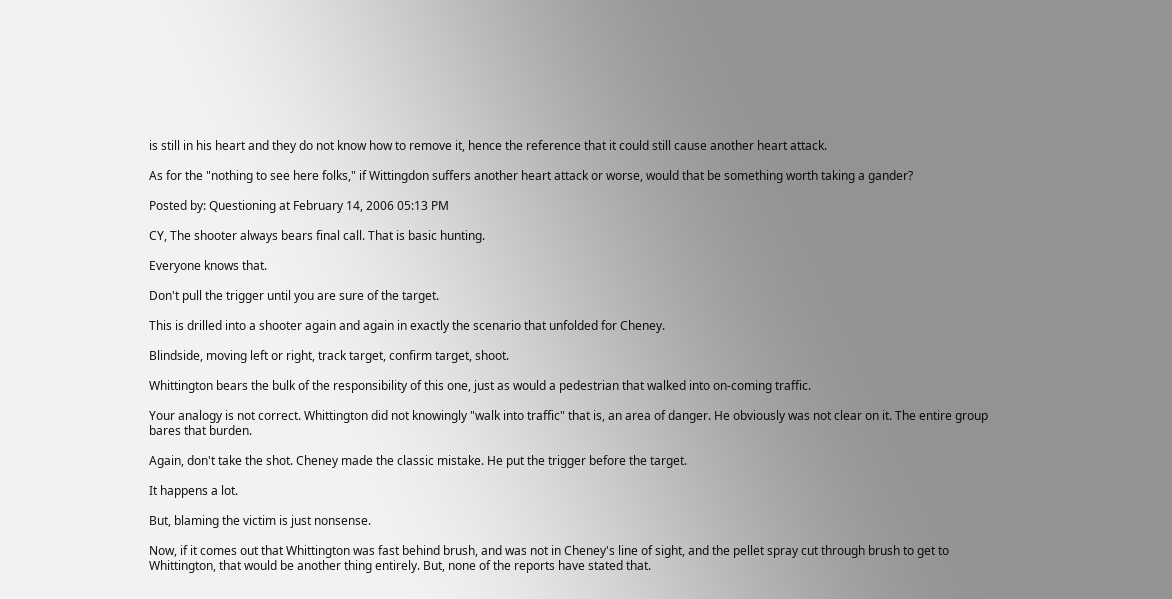is still in his heart and they do not know how to remove it, hence the reference that it could still cause another heart attack.

As for the "nothing to see here folks," if Wittingdon suffers another heart attack or worse, would that be something worth taking a gander?

Posted by: Questioning at February 14, 2006 05:13 PM

CY, The shooter always bears final call. That is basic hunting.

Everyone knows that.

Don't pull the trigger until you are sure of the target.

This is drilled into a shooter again and again in exactly the scenario that unfolded for Cheney.

Blindside, moving left or right, track target, confirm target, shoot.

Whittington bears the bulk of the responsibility of this one, just as would a pedestrian that walked into on-coming traffic.

Your analogy is not correct. Whittington did not knowingly "walk into traffic" that is, an area of danger. He obviously was not clear on it. The entire group bares that burden.

Again, don't take the shot. Cheney made the classic mistake. He put the trigger before the target.

It happens a lot.

But, blaming the victim is just nonsense.

Now, if it comes out that Whittington was fast behind brush, and was not in Cheney's line of sight, and the pellet spray cut through brush to get to Whittington, that would be another thing entirely. But, none of the reports have stated that.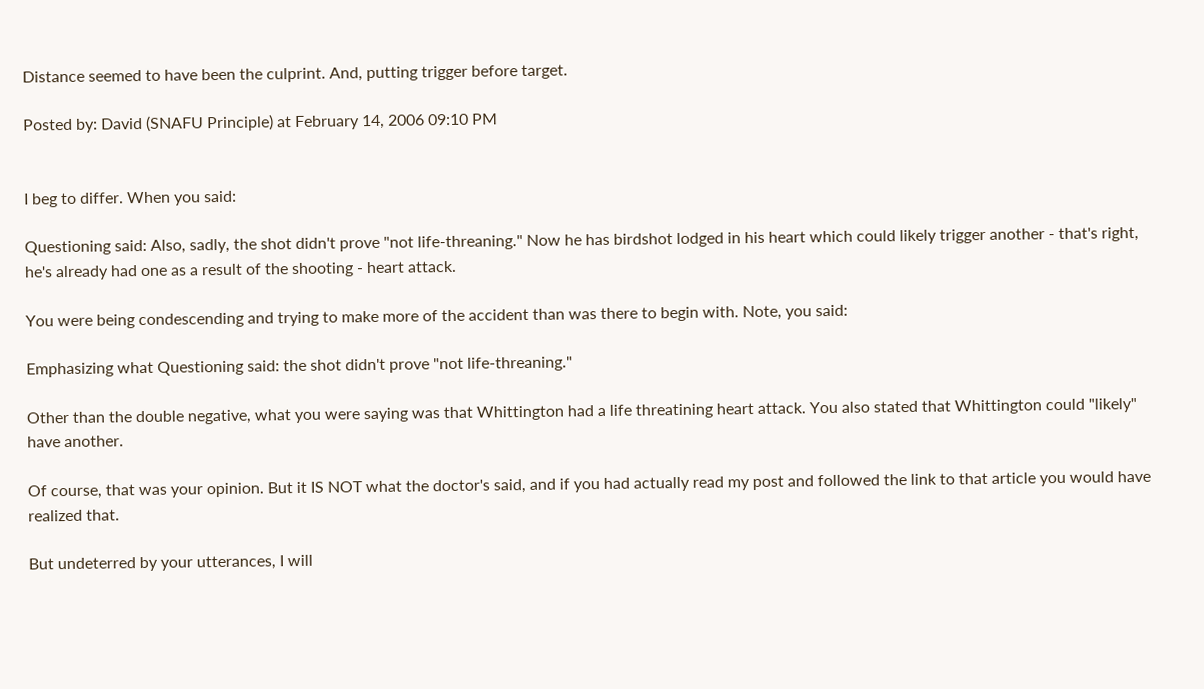Distance seemed to have been the culprint. And, putting trigger before target.

Posted by: David (SNAFU Principle) at February 14, 2006 09:10 PM


I beg to differ. When you said:

Questioning said: Also, sadly, the shot didn't prove "not life-threaning." Now he has birdshot lodged in his heart which could likely trigger another - that's right, he's already had one as a result of the shooting - heart attack.

You were being condescending and trying to make more of the accident than was there to begin with. Note, you said:

Emphasizing what Questioning said: the shot didn't prove "not life-threaning."

Other than the double negative, what you were saying was that Whittington had a life threatining heart attack. You also stated that Whittington could "likely" have another.

Of course, that was your opinion. But it IS NOT what the doctor's said, and if you had actually read my post and followed the link to that article you would have realized that.

But undeterred by your utterances, I will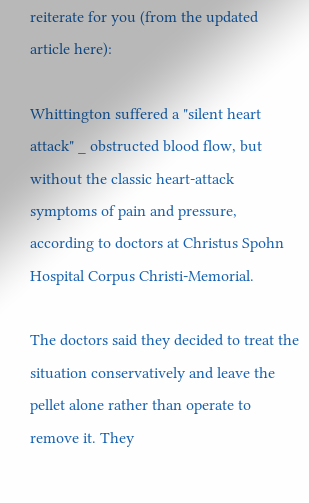reiterate for you (from the updated article here):

Whittington suffered a "silent heart attack" _ obstructed blood flow, but without the classic heart-attack symptoms of pain and pressure, according to doctors at Christus Spohn Hospital Corpus Christi-Memorial.

The doctors said they decided to treat the situation conservatively and leave the pellet alone rather than operate to remove it. They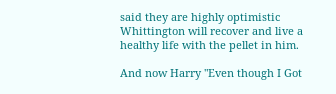said they are highly optimistic Whittington will recover and live a healthy life with the pellet in him.

And now Harry "Even though I Got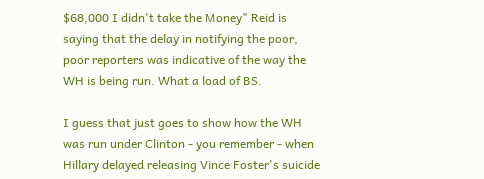$68,000 I didn't take the Money" Reid is saying that the delay in notifying the poor, poor reporters was indicative of the way the WH is being run. What a load of BS.

I guess that just goes to show how the WH was run under Clinton - you remember - when Hillary delayed releasing Vince Foster's suicide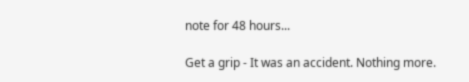note for 48 hours...

Get a grip - It was an accident. Nothing more.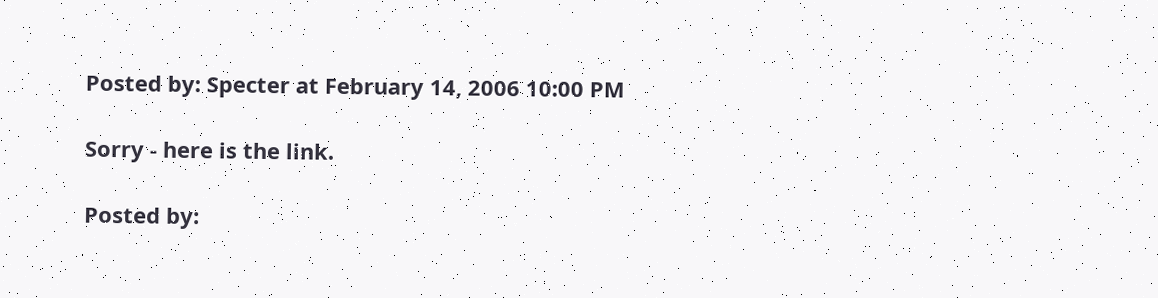Posted by: Specter at February 14, 2006 10:00 PM

Sorry - here is the link.

Posted by: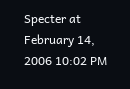Specter at February 14, 2006 10:02 PM